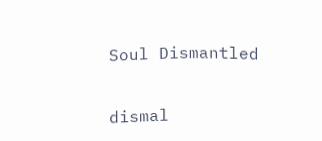Soul Dismantled


dismal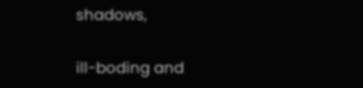shadows,

ill-boding and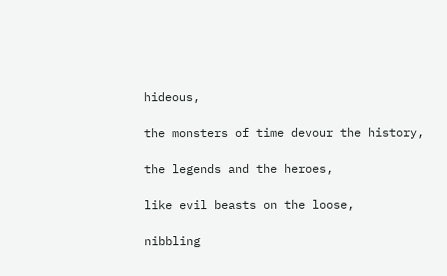hideous,

the monsters of time devour the history,

the legends and the heroes,

like evil beasts on the loose,

nibbling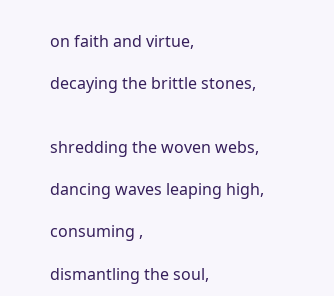on faith and virtue,

decaying the brittle stones,


shredding the woven webs,

dancing waves leaping high,

consuming ,

dismantling the soul,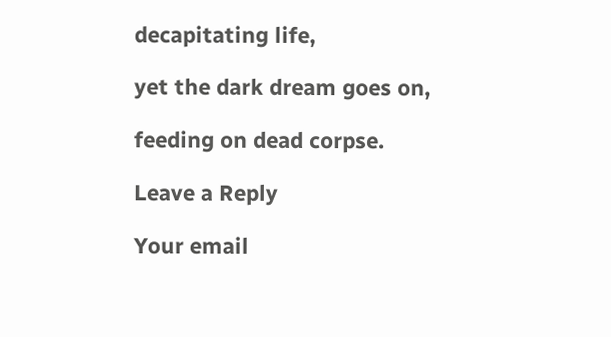decapitating life,

yet the dark dream goes on,

feeding on dead corpse.

Leave a Reply

Your email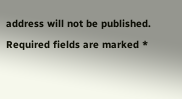address will not be published. Required fields are marked *